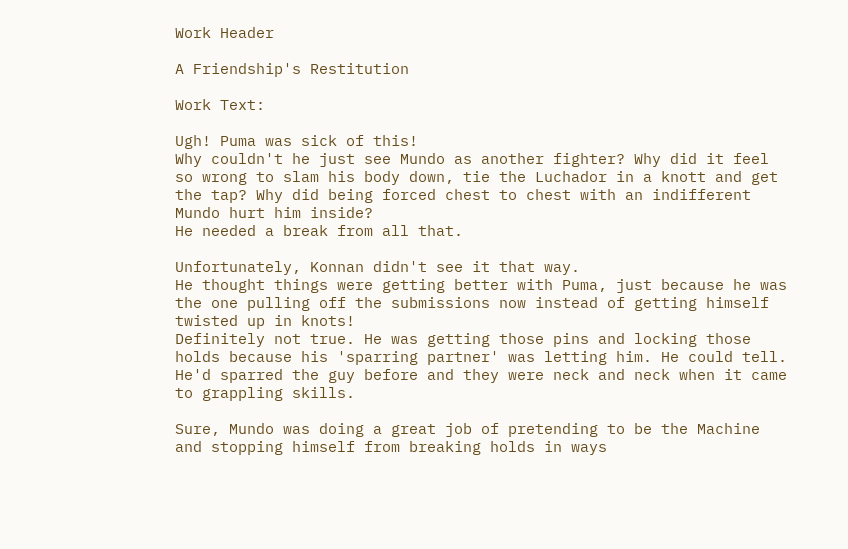Work Header

A Friendship's Restitution

Work Text:

Ugh! Puma was sick of this!
Why couldn't he just see Mundo as another fighter? Why did it feel so wrong to slam his body down, tie the Luchador in a knott and get the tap? Why did being forced chest to chest with an indifferent Mundo hurt him inside?
He needed a break from all that.

Unfortunately, Konnan didn't see it that way.
He thought things were getting better with Puma, just because he was the one pulling off the submissions now instead of getting himself twisted up in knots!
Definitely not true. He was getting those pins and locking those holds because his 'sparring partner' was letting him. He could tell. He'd sparred the guy before and they were neck and neck when it came to grappling skills.

Sure, Mundo was doing a great job of pretending to be the Machine and stopping himself from breaking holds in ways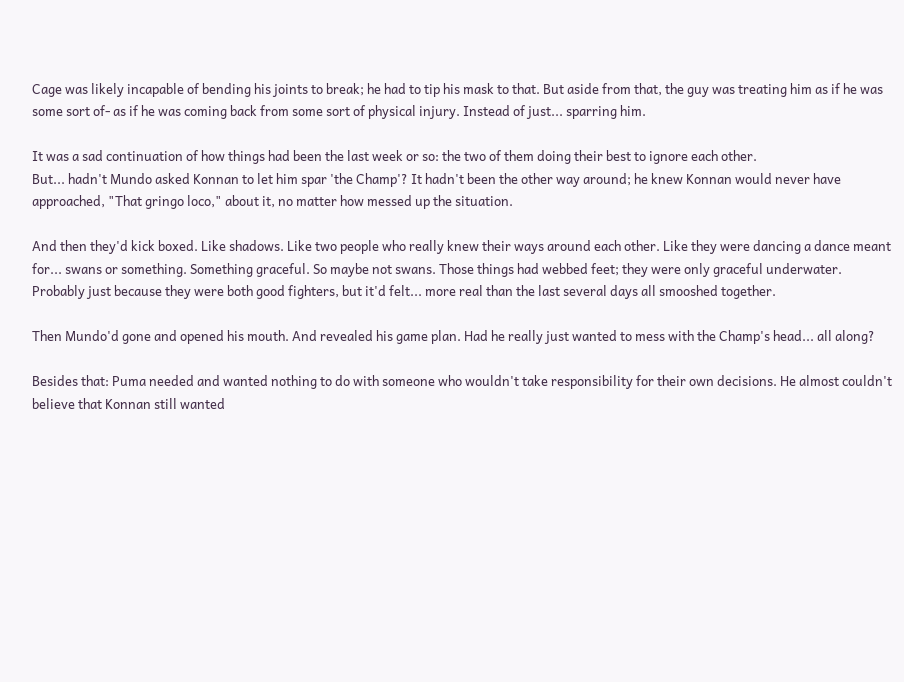Cage was likely incapable of bending his joints to break; he had to tip his mask to that. But aside from that, the guy was treating him as if he was some sort of- as if he was coming back from some sort of physical injury. Instead of just... sparring him.

It was a sad continuation of how things had been the last week or so: the two of them doing their best to ignore each other.
But... hadn't Mundo asked Konnan to let him spar 'the Champ'? It hadn't been the other way around; he knew Konnan would never have approached, "That gringo loco," about it, no matter how messed up the situation.

And then they'd kick boxed. Like shadows. Like two people who really knew their ways around each other. Like they were dancing a dance meant for... swans or something. Something graceful. So maybe not swans. Those things had webbed feet; they were only graceful underwater.
Probably just because they were both good fighters, but it'd felt... more real than the last several days all smooshed together.

Then Mundo'd gone and opened his mouth. And revealed his game plan. Had he really just wanted to mess with the Champ's head... all along?

Besides that: Puma needed and wanted nothing to do with someone who wouldn't take responsibility for their own decisions. He almost couldn't believe that Konnan still wanted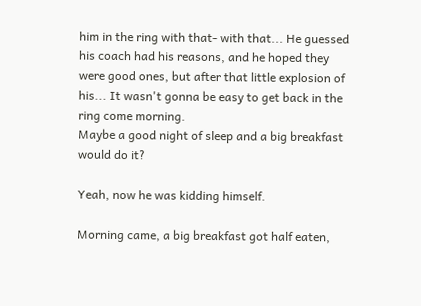him in the ring with that- with that... He guessed his coach had his reasons, and he hoped they were good ones, but after that little explosion of his... It wasn't gonna be easy to get back in the ring come morning.
Maybe a good night of sleep and a big breakfast would do it?

Yeah, now he was kidding himself.

Morning came, a big breakfast got half eaten,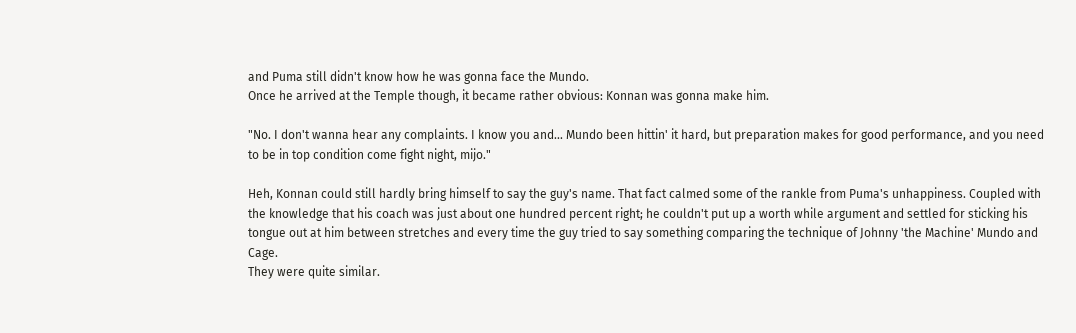and Puma still didn't know how he was gonna face the Mundo.
Once he arrived at the Temple though, it became rather obvious: Konnan was gonna make him.

"No. I don't wanna hear any complaints. I know you and... Mundo been hittin' it hard, but preparation makes for good performance, and you need to be in top condition come fight night, mijo."

Heh, Konnan could still hardly bring himself to say the guy's name. That fact calmed some of the rankle from Puma's unhappiness. Coupled with the knowledge that his coach was just about one hundred percent right; he couldn't put up a worth while argument and settled for sticking his tongue out at him between stretches and every time the guy tried to say something comparing the technique of Johnny 'the Machine' Mundo and Cage.
They were quite similar.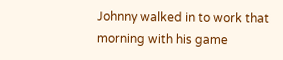Johnny walked in to work that morning with his game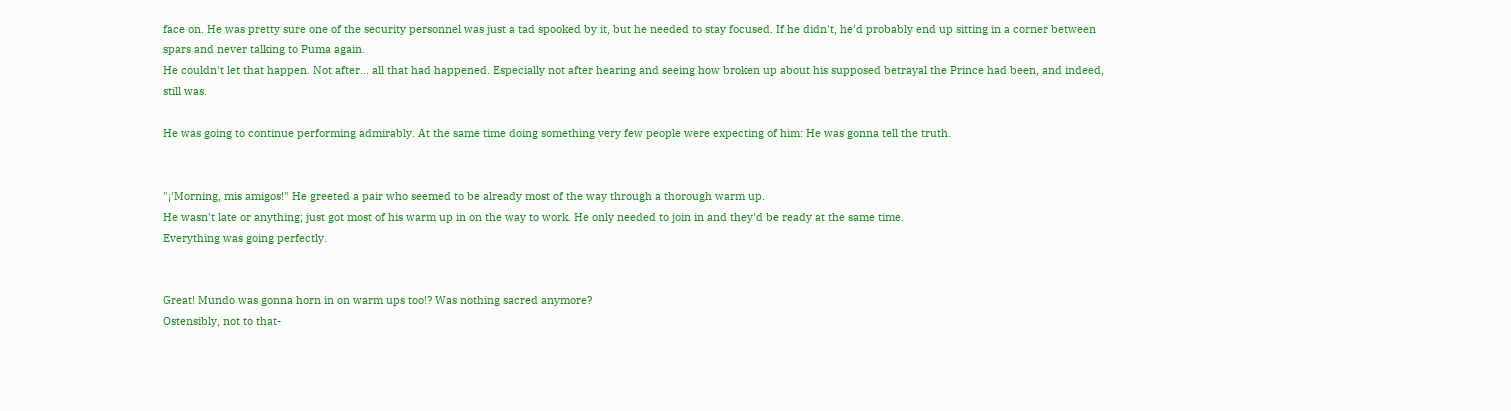face on. He was pretty sure one of the security personnel was just a tad spooked by it, but he needed to stay focused. If he didn't, he'd probably end up sitting in a corner between spars and never talking to Puma again.
He couldn't let that happen. Not after... all that had happened. Especially not after hearing and seeing how broken up about his supposed betrayal the Prince had been, and indeed, still was.

He was going to continue performing admirably. At the same time doing something very few people were expecting of him: He was gonna tell the truth.


"¡'Morning, mis amigos!" He greeted a pair who seemed to be already most of the way through a thorough warm up.
He wasn't late or anything; just got most of his warm up in on the way to work. He only needed to join in and they'd be ready at the same time.
Everything was going perfectly.


Great! Mundo was gonna horn in on warm ups too!? Was nothing sacred anymore?
Ostensibly, not to that-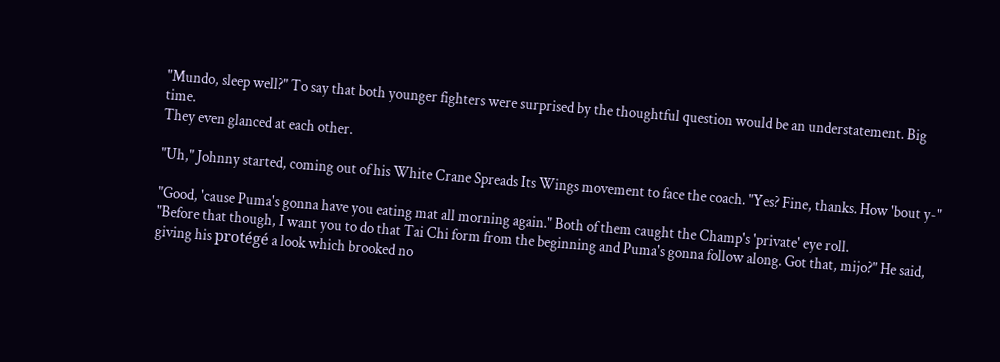"Mundo, sleep well?" To say that both younger fighters were surprised by the thoughtful question would be an understatement. Big time.
They even glanced at each other.

"Uh," Johnny started, coming out of his White Crane Spreads Its Wings movement to face the coach. "Yes? Fine, thanks. How 'bout y-"

"Good, 'cause Puma's gonna have you eating mat all morning again." Both of them caught the Champ's 'private' eye roll.
"Before that though, I want you to do that Tai Chi form from the beginning and Puma's gonna follow along. Got that, mijo?" He said, giving his protégé a look which brooked no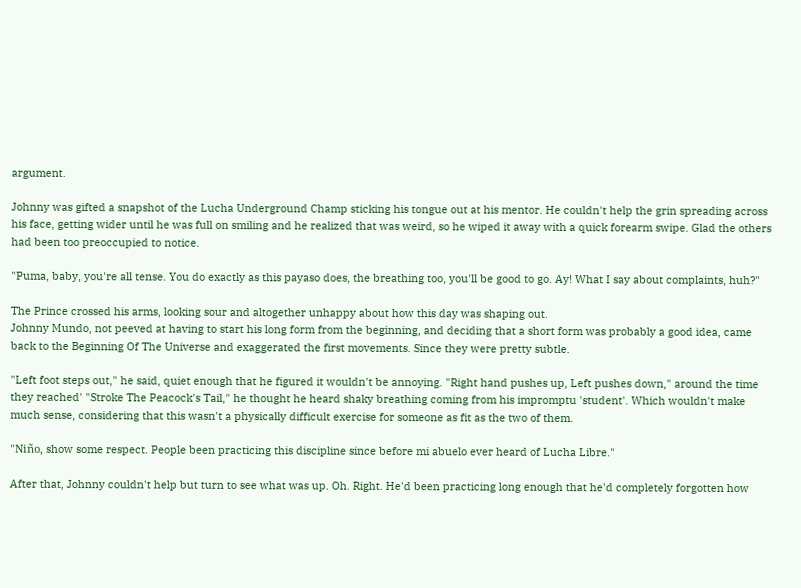argument.

Johnny was gifted a snapshot of the Lucha Underground Champ sticking his tongue out at his mentor. He couldn't help the grin spreading across his face, getting wider until he was full on smiling and he realized that was weird, so he wiped it away with a quick forearm swipe. Glad the others had been too preoccupied to notice.

"Puma, baby, you're all tense. You do exactly as this payaso does, the breathing too, you'll be good to go. Ay! What I say about complaints, huh?"

The Prince crossed his arms, looking sour and altogether unhappy about how this day was shaping out.
Johnny Mundo, not peeved at having to start his long form from the beginning, and deciding that a short form was probably a good idea, came back to the Beginning Of The Universe and exaggerated the first movements. Since they were pretty subtle.

"Left foot steps out," he said, quiet enough that he figured it wouldn't be annoying. "Right hand pushes up, Left pushes down," around the time they reached' "Stroke The Peacock's Tail," he thought he heard shaky breathing coming from his impromptu 'student'. Which wouldn't make much sense, considering that this wasn't a physically difficult exercise for someone as fit as the two of them.

"Niño, show some respect. People been practicing this discipline since before mi abuelo ever heard of Lucha Libre."

After that, Johnny couldn't help but turn to see what was up. Oh. Right. He'd been practicing long enough that he'd completely forgotten how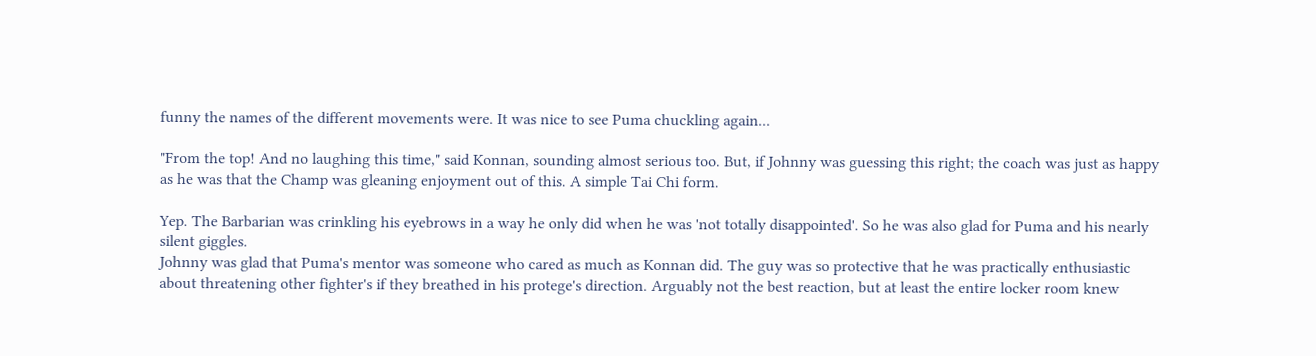funny the names of the different movements were. It was nice to see Puma chuckling again...

"From the top! And no laughing this time," said Konnan, sounding almost serious too. But, if Johnny was guessing this right; the coach was just as happy as he was that the Champ was gleaning enjoyment out of this. A simple Tai Chi form.

Yep. The Barbarian was crinkling his eyebrows in a way he only did when he was 'not totally disappointed'. So he was also glad for Puma and his nearly silent giggles.
Johnny was glad that Puma's mentor was someone who cared as much as Konnan did. The guy was so protective that he was practically enthusiastic about threatening other fighter's if they breathed in his protege's direction. Arguably not the best reaction, but at least the entire locker room knew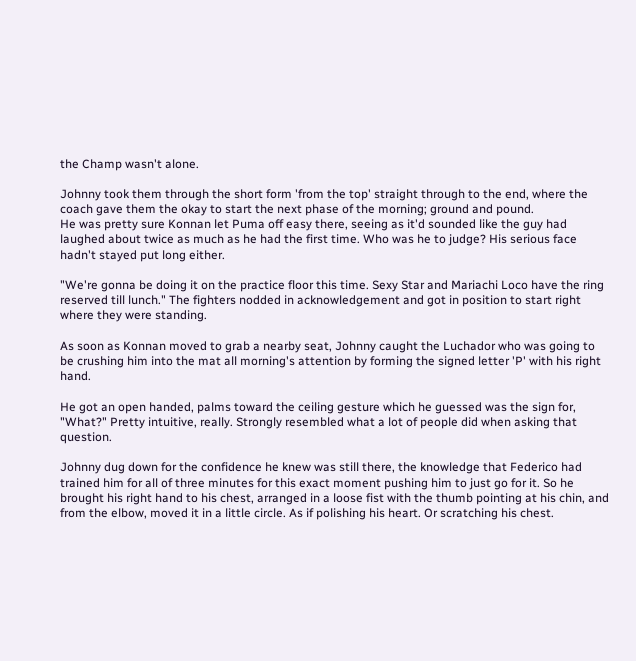the Champ wasn't alone.

Johnny took them through the short form 'from the top' straight through to the end, where the coach gave them the okay to start the next phase of the morning; ground and pound.
He was pretty sure Konnan let Puma off easy there, seeing as it'd sounded like the guy had laughed about twice as much as he had the first time. Who was he to judge? His serious face hadn't stayed put long either.

"We're gonna be doing it on the practice floor this time. Sexy Star and Mariachi Loco have the ring reserved till lunch." The fighters nodded in acknowledgement and got in position to start right where they were standing.

As soon as Konnan moved to grab a nearby seat, Johnny caught the Luchador who was going to be crushing him into the mat all morning's attention by forming the signed letter 'P' with his right hand.

He got an open handed, palms toward the ceiling gesture which he guessed was the sign for, "What?" Pretty intuitive, really. Strongly resembled what a lot of people did when asking that question.

Johnny dug down for the confidence he knew was still there, the knowledge that Federico had trained him for all of three minutes for this exact moment pushing him to just go for it. So he brought his right hand to his chest, arranged in a loose fist with the thumb pointing at his chin, and from the elbow, moved it in a little circle. As if polishing his heart. Or scratching his chest.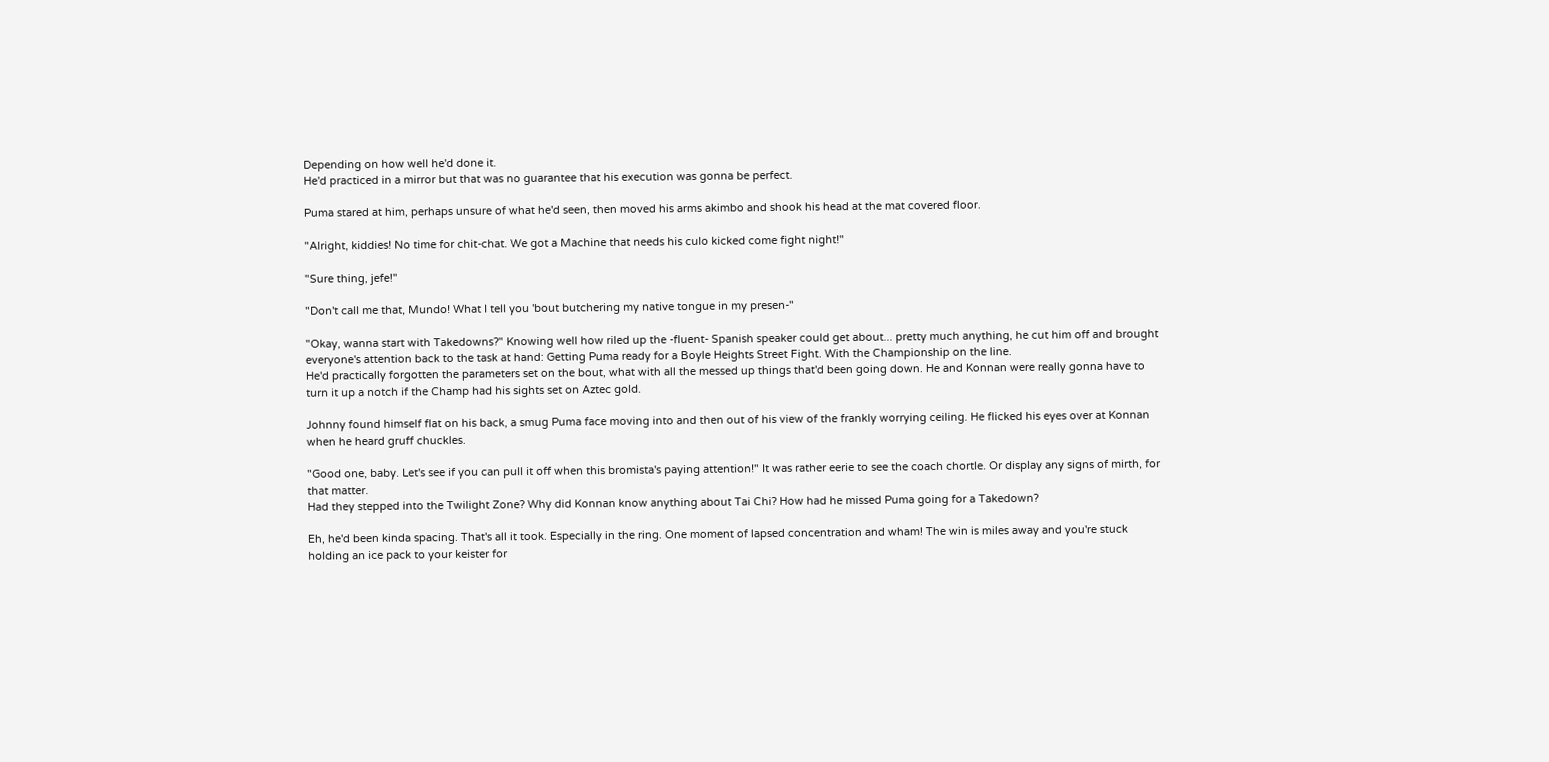Depending on how well he'd done it.
He'd practiced in a mirror but that was no guarantee that his execution was gonna be perfect.

Puma stared at him, perhaps unsure of what he'd seen, then moved his arms akimbo and shook his head at the mat covered floor.

"Alright, kiddies! No time for chit-chat. We got a Machine that needs his culo kicked come fight night!"

"Sure thing, jefe!"

"Don't call me that, Mundo! What I tell you 'bout butchering my native tongue in my presen-"

"Okay, wanna start with Takedowns?" Knowing well how riled up the -fluent- Spanish speaker could get about... pretty much anything, he cut him off and brought everyone's attention back to the task at hand: Getting Puma ready for a Boyle Heights Street Fight. With the Championship on the line.
He'd practically forgotten the parameters set on the bout, what with all the messed up things that'd been going down. He and Konnan were really gonna have to turn it up a notch if the Champ had his sights set on Aztec gold.

Johnny found himself flat on his back, a smug Puma face moving into and then out of his view of the frankly worrying ceiling. He flicked his eyes over at Konnan when he heard gruff chuckles.

"Good one, baby. Let's see if you can pull it off when this bromista's paying attention!" It was rather eerie to see the coach chortle. Or display any signs of mirth, for that matter.
Had they stepped into the Twilight Zone? Why did Konnan know anything about Tai Chi? How had he missed Puma going for a Takedown?

Eh, he'd been kinda spacing. That's all it took. Especially in the ring. One moment of lapsed concentration and wham! The win is miles away and you're stuck holding an ice pack to your keister for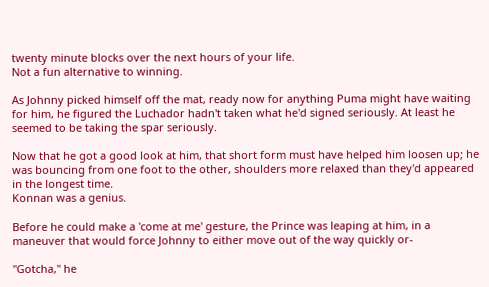twenty minute blocks over the next hours of your life.
Not a fun alternative to winning.

As Johnny picked himself off the mat, ready now for anything Puma might have waiting for him, he figured the Luchador hadn't taken what he'd signed seriously. At least he seemed to be taking the spar seriously.

Now that he got a good look at him, that short form must have helped him loosen up; he was bouncing from one foot to the other, shoulders more relaxed than they'd appeared in the longest time.
Konnan was a genius.

Before he could make a 'come at me' gesture, the Prince was leaping at him, in a maneuver that would force Johnny to either move out of the way quickly or-

"Gotcha," he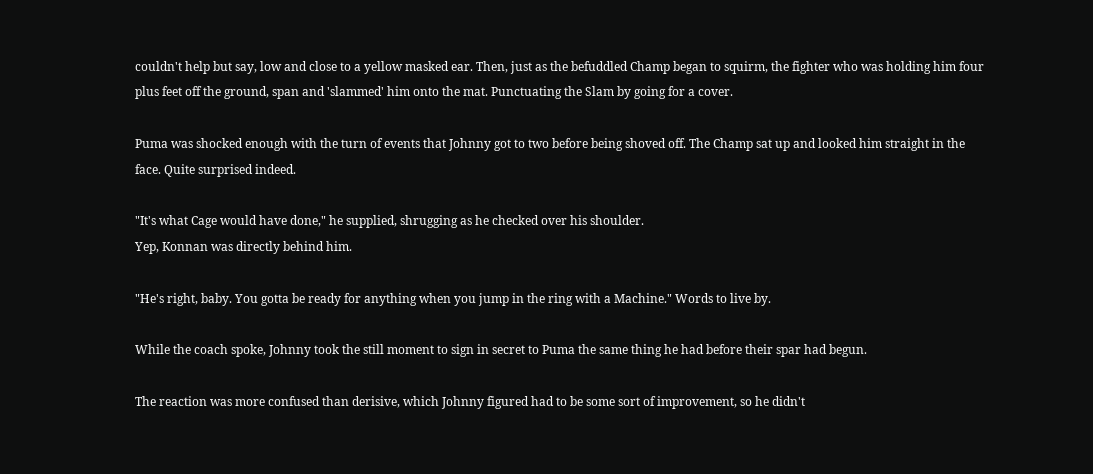couldn't help but say, low and close to a yellow masked ear. Then, just as the befuddled Champ began to squirm, the fighter who was holding him four plus feet off the ground, span and 'slammed' him onto the mat. Punctuating the Slam by going for a cover.

Puma was shocked enough with the turn of events that Johnny got to two before being shoved off. The Champ sat up and looked him straight in the face. Quite surprised indeed.

"It's what Cage would have done," he supplied, shrugging as he checked over his shoulder.
Yep, Konnan was directly behind him.

"He's right, baby. You gotta be ready for anything when you jump in the ring with a Machine." Words to live by.

While the coach spoke, Johnny took the still moment to sign in secret to Puma the same thing he had before their spar had begun.

The reaction was more confused than derisive, which Johnny figured had to be some sort of improvement, so he didn't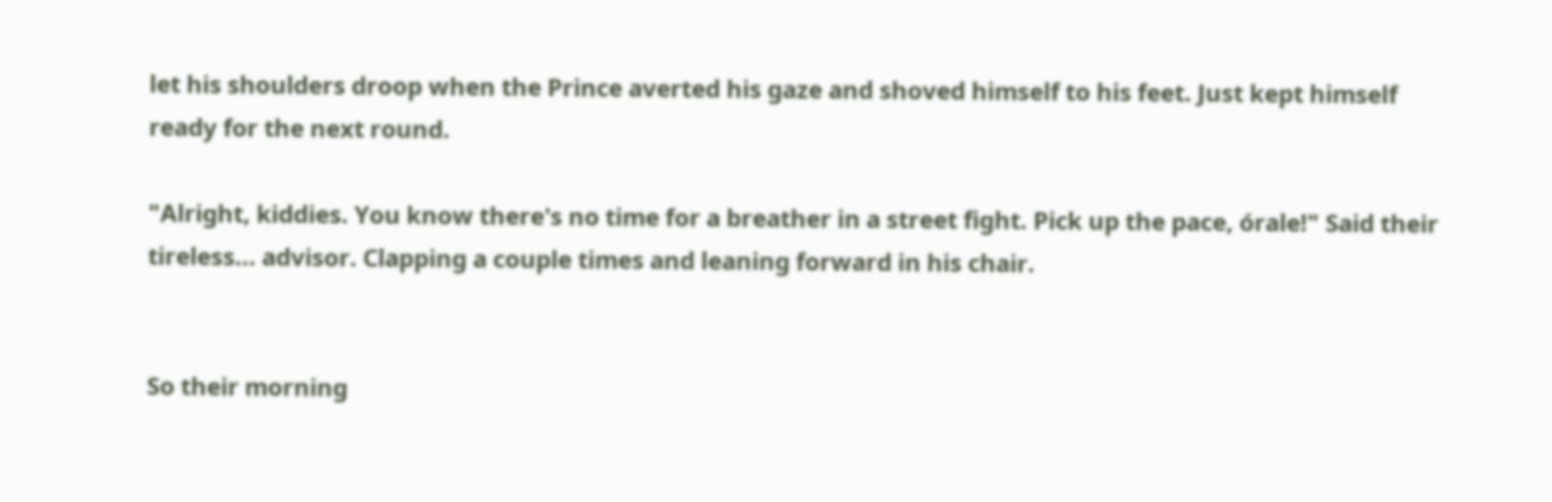let his shoulders droop when the Prince averted his gaze and shoved himself to his feet. Just kept himself ready for the next round.

"Alright, kiddies. You know there's no time for a breather in a street fight. Pick up the pace, órale!" Said their tireless... advisor. Clapping a couple times and leaning forward in his chair.


So their morning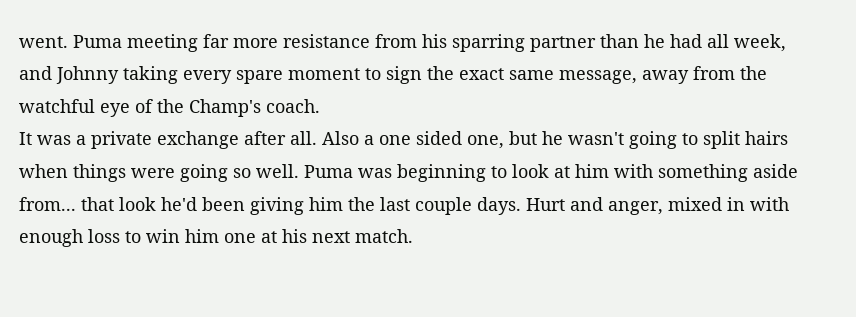went. Puma meeting far more resistance from his sparring partner than he had all week, and Johnny taking every spare moment to sign the exact same message, away from the watchful eye of the Champ's coach.
It was a private exchange after all. Also a one sided one, but he wasn't going to split hairs when things were going so well. Puma was beginning to look at him with something aside from... that look he'd been giving him the last couple days. Hurt and anger, mixed in with enough loss to win him one at his next match.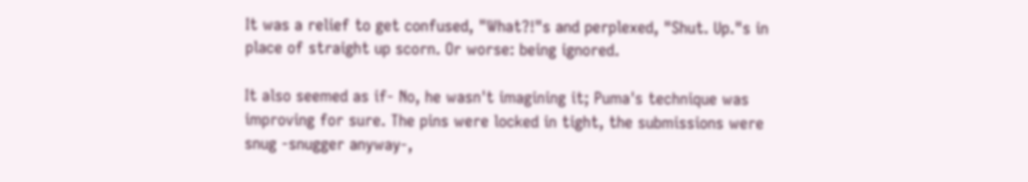It was a relief to get confused, "What?!"s and perplexed, "Shut. Up."s in place of straight up scorn. Or worse: being ignored.

It also seemed as if- No, he wasn't imagining it; Puma's technique was improving for sure. The pins were locked in tight, the submissions were snug -snugger anyway-,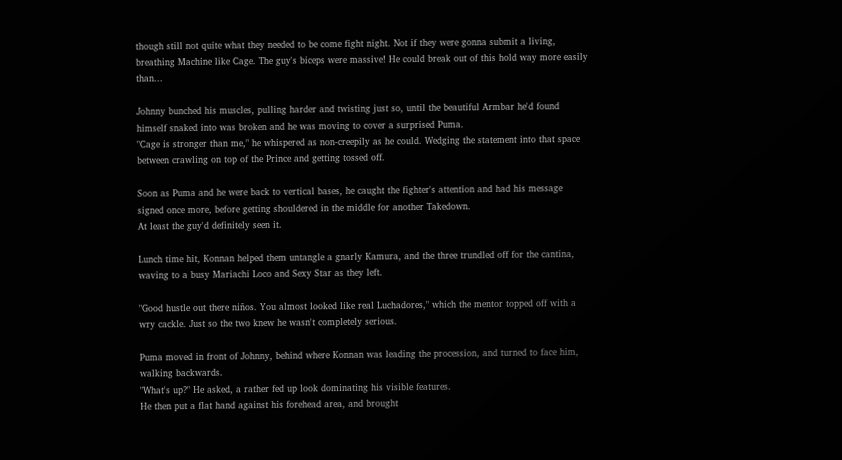though still not quite what they needed to be come fight night. Not if they were gonna submit a living, breathing Machine like Cage. The guy's biceps were massive! He could break out of this hold way more easily than...

Johnny bunched his muscles, pulling harder and twisting just so, until the beautiful Armbar he'd found himself snaked into was broken and he was moving to cover a surprised Puma.
"Cage is stronger than me," he whispered as non-creepily as he could. Wedging the statement into that space between crawling on top of the Prince and getting tossed off.

Soon as Puma and he were back to vertical bases, he caught the fighter's attention and had his message signed once more, before getting shouldered in the middle for another Takedown.
At least the guy'd definitely seen it.

Lunch time hit, Konnan helped them untangle a gnarly Kamura, and the three trundled off for the cantina, waving to a busy Mariachi Loco and Sexy Star as they left.

"Good hustle out there niños. You almost looked like real Luchadores," which the mentor topped off with a wry cackle. Just so the two knew he wasn't completely serious.

Puma moved in front of Johnny, behind where Konnan was leading the procession, and turned to face him, walking backwards.
"What's up?" He asked, a rather fed up look dominating his visible features.
He then put a flat hand against his forehead area, and brought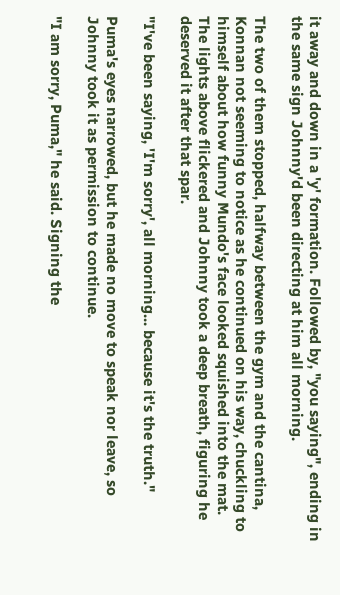it away and down in a 'y' formation. Followed by, "you saying", ending in the same sign Johnny'd been directing at him all morning.

The two of them stopped, halfway between the gym and the cantina, Konnan not seeming to notice as he continued on his way, chuckling to himself about how funny Mundo's face looked squished into the mat.
The lights above flickered and Johnny took a deep breath, figuring he deserved it after that spar.

"I've been saying, 'I'm sorry', all morning... because it's the truth."

Puma's eyes narrowed, but he made no move to speak nor leave, so Johnny took it as permission to continue.

"I am sorry, Puma," he said. Signing the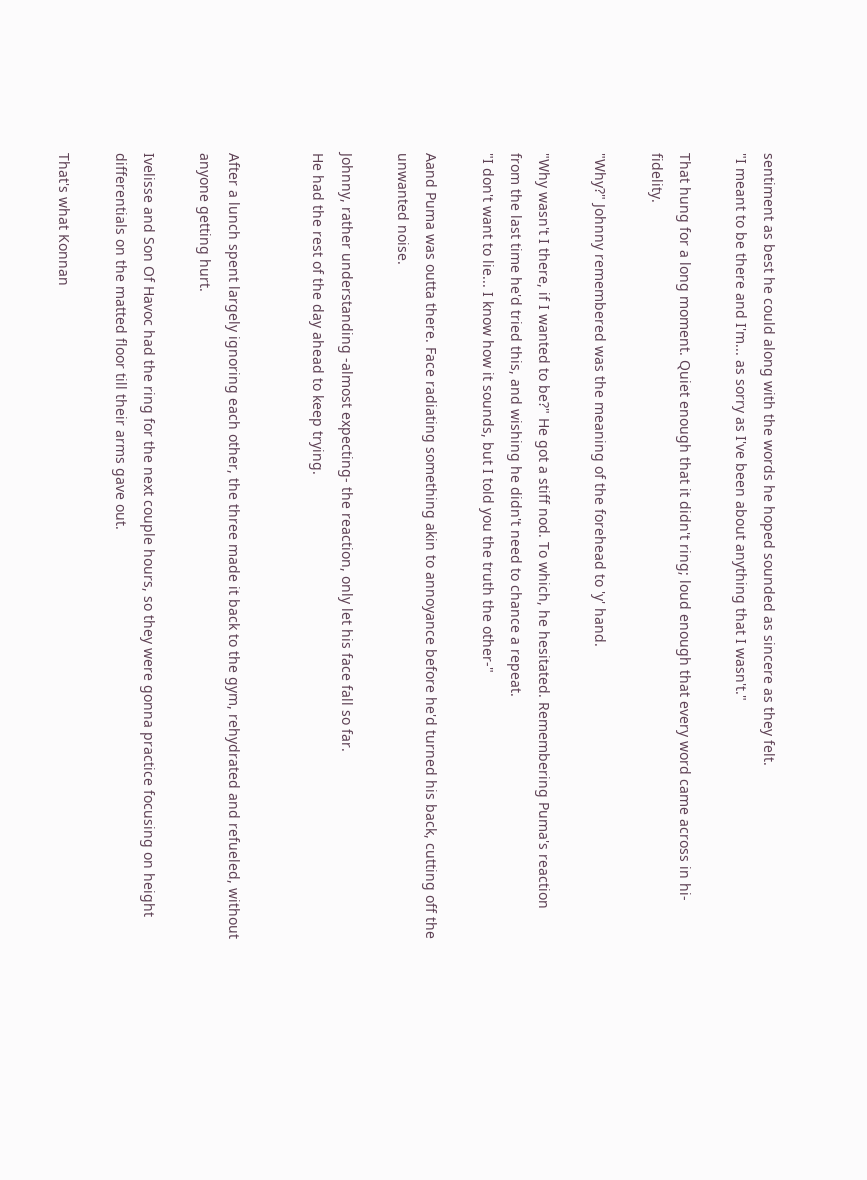sentiment as best he could along with the words he hoped sounded as sincere as they felt.
"I meant to be there and I'm... as sorry as I've been about anything that I wasn't."

That hung for a long moment. Quiet enough that it didn't ring; loud enough that every word came across in hi-fidelity.

"Why?" Johnny remembered was the meaning of the forehead to 'y' hand.

"Why wasn't I there, if I wanted to be?" He got a stiff nod. To which, he hesitated. Remembering Puma's reaction from the last time he'd tried this, and wishing he didn't need to chance a repeat.
"I don't want to lie... I know how it sounds, but I told you the truth the other-"

Aand Puma was outta there. Face radiating something akin to annoyance before he'd turned his back, cutting off the unwanted noise.

Johnny, rather understanding -almost expecting- the reaction, only let his face fall so far.
He had the rest of the day ahead to keep trying.


After a lunch spent largely ignoring each other, the three made it back to the gym, rehydrated and refueled, without anyone getting hurt.

Ivelisse and Son Of Havoc had the ring for the next couple hours, so they were gonna practice focusing on height differentials on the matted floor till their arms gave out.

That's what Konnan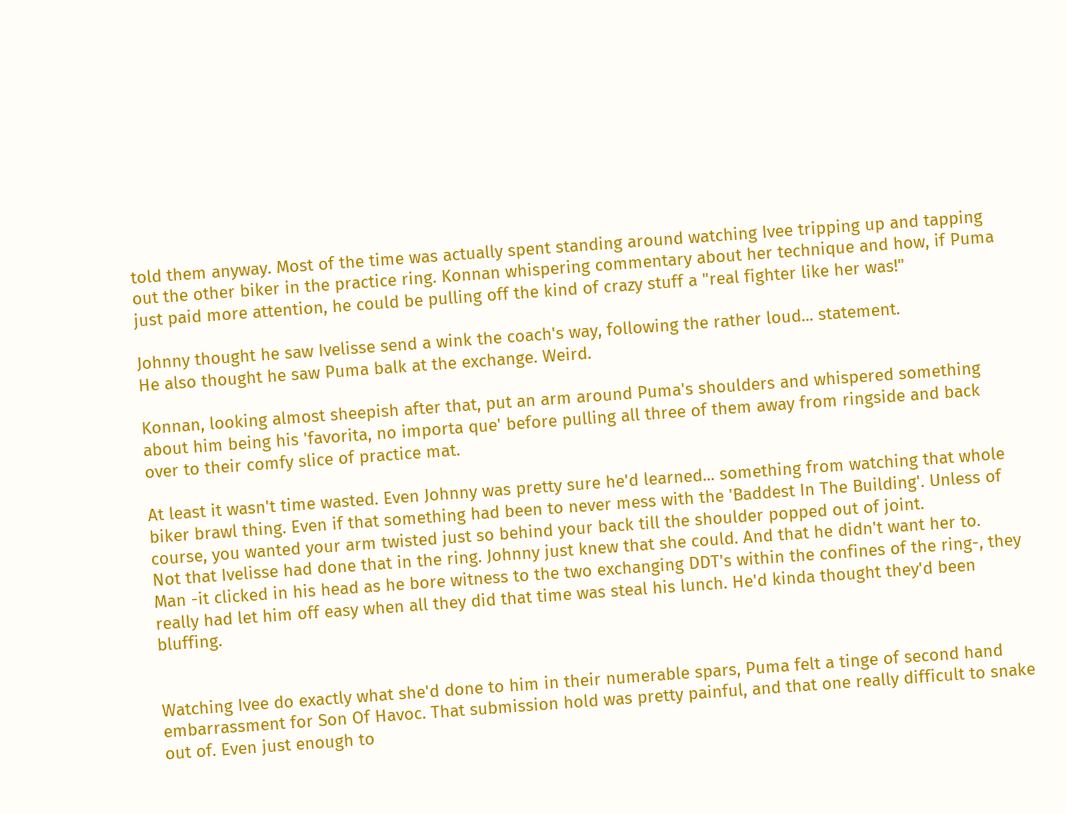told them anyway. Most of the time was actually spent standing around watching Ivee tripping up and tapping out the other biker in the practice ring. Konnan whispering commentary about her technique and how, if Puma just paid more attention, he could be pulling off the kind of crazy stuff a "real fighter like her was!"

Johnny thought he saw Ivelisse send a wink the coach's way, following the rather loud... statement.
He also thought he saw Puma balk at the exchange. Weird.

Konnan, looking almost sheepish after that, put an arm around Puma's shoulders and whispered something about him being his 'favorita, no importa que' before pulling all three of them away from ringside and back over to their comfy slice of practice mat.

At least it wasn't time wasted. Even Johnny was pretty sure he'd learned... something from watching that whole biker brawl thing. Even if that something had been to never mess with the 'Baddest In The Building'. Unless of course, you wanted your arm twisted just so behind your back till the shoulder popped out of joint.
Not that Ivelisse had done that in the ring. Johnny just knew that she could. And that he didn't want her to.
Man -it clicked in his head as he bore witness to the two exchanging DDT's within the confines of the ring-, they really had let him off easy when all they did that time was steal his lunch. He'd kinda thought they'd been bluffing.


Watching Ivee do exactly what she'd done to him in their numerable spars, Puma felt a tinge of second hand embarrassment for Son Of Havoc. That submission hold was pretty painful, and that one really difficult to snake out of. Even just enough to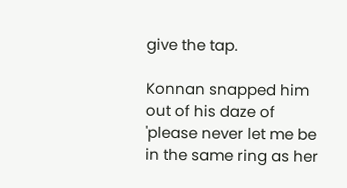give the tap.

Konnan snapped him out of his daze of 'please never let me be in the same ring as her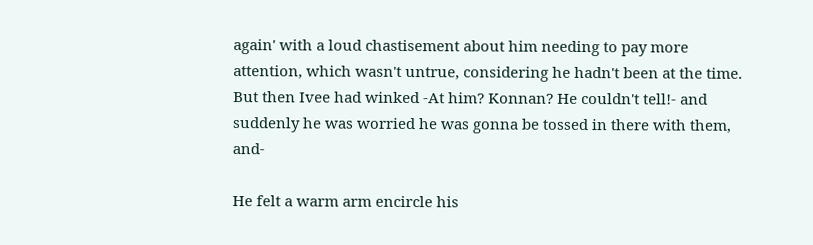again' with a loud chastisement about him needing to pay more attention, which wasn't untrue, considering he hadn't been at the time. But then Ivee had winked -At him? Konnan? He couldn't tell!- and suddenly he was worried he was gonna be tossed in there with them, and-

He felt a warm arm encircle his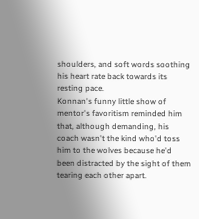shoulders, and soft words soothing his heart rate back towards its resting pace.
Konnan's funny little show of mentor's favoritism reminded him that, although demanding, his coach wasn't the kind who'd toss him to the wolves because he'd been distracted by the sight of them tearing each other apart.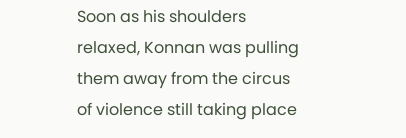Soon as his shoulders relaxed, Konnan was pulling them away from the circus of violence still taking place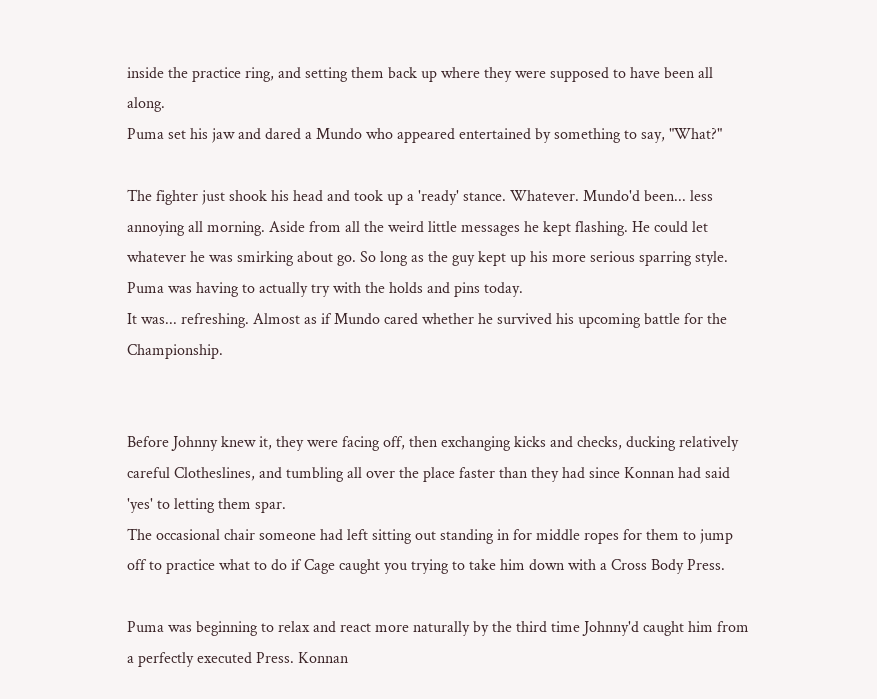inside the practice ring, and setting them back up where they were supposed to have been all along.
Puma set his jaw and dared a Mundo who appeared entertained by something to say, "What?"

The fighter just shook his head and took up a 'ready' stance. Whatever. Mundo'd been... less annoying all morning. Aside from all the weird little messages he kept flashing. He could let whatever he was smirking about go. So long as the guy kept up his more serious sparring style. Puma was having to actually try with the holds and pins today.
It was... refreshing. Almost as if Mundo cared whether he survived his upcoming battle for the Championship.


Before Johnny knew it, they were facing off, then exchanging kicks and checks, ducking relatively careful Clotheslines, and tumbling all over the place faster than they had since Konnan had said 'yes' to letting them spar.
The occasional chair someone had left sitting out standing in for middle ropes for them to jump off to practice what to do if Cage caught you trying to take him down with a Cross Body Press.

Puma was beginning to relax and react more naturally by the third time Johnny'd caught him from a perfectly executed Press. Konnan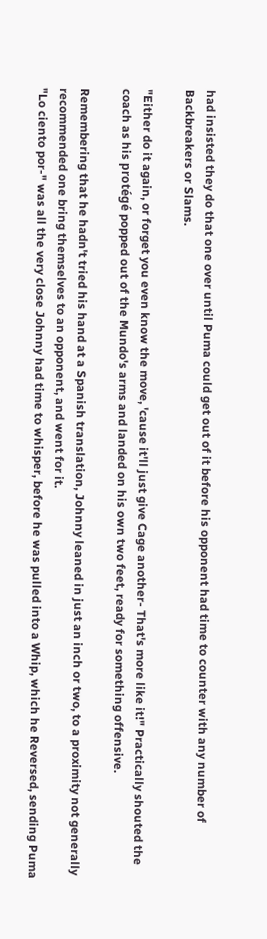had insisted they do that one over until Puma could get out of it before his opponent had time to counter with any number of Backbreakers or Slams.

"Either do it again, or forget you even know the move, 'cause it'll just give Cage another- That's more like it!" Practically shouted the coach as his protégé popped out of the Mundo's arms and landed on his own two feet, ready for something offensive.

Remembering that he hadn't tried his hand at a Spanish translation, Johnny leaned in just an inch or two, to a proximity not generally recommended one bring themselves to an opponent, and went for it.
"Lo ciento por-" was all the very close Johnny had time to whisper, before he was pulled into a Whip, which he Reversed, sending Puma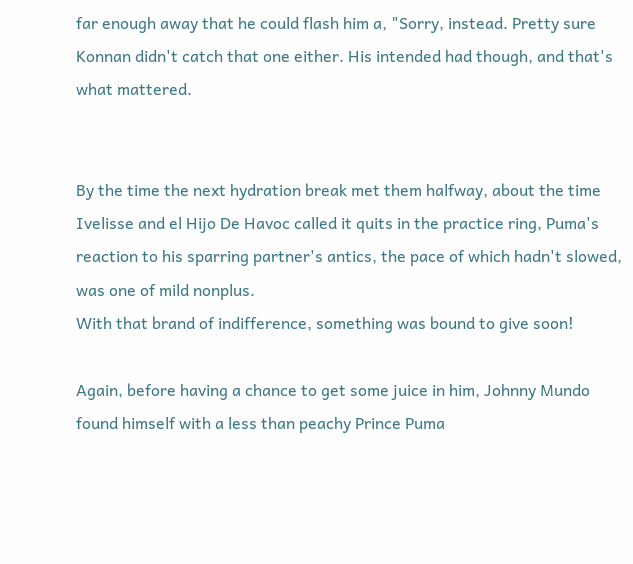far enough away that he could flash him a, "Sorry, instead. Pretty sure Konnan didn't catch that one either. His intended had though, and that's what mattered.


By the time the next hydration break met them halfway, about the time Ivelisse and el Hijo De Havoc called it quits in the practice ring, Puma's reaction to his sparring partner's antics, the pace of which hadn't slowed, was one of mild nonplus.
With that brand of indifference, something was bound to give soon!

Again, before having a chance to get some juice in him, Johnny Mundo found himself with a less than peachy Prince Puma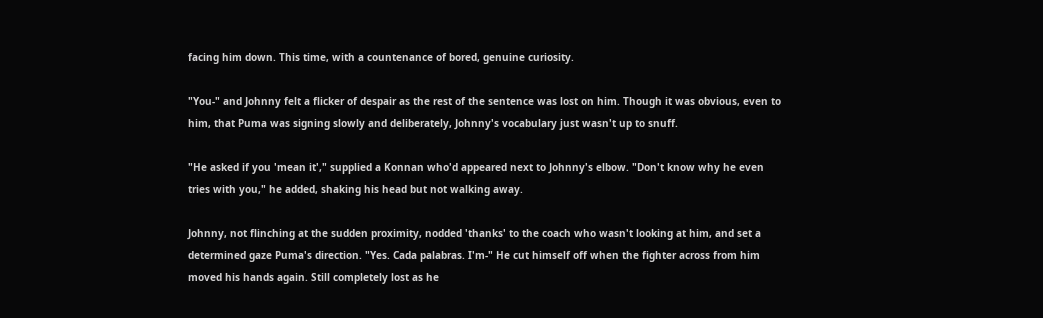facing him down. This time, with a countenance of bored, genuine curiosity.

"You-" and Johnny felt a flicker of despair as the rest of the sentence was lost on him. Though it was obvious, even to him, that Puma was signing slowly and deliberately, Johnny's vocabulary just wasn't up to snuff.

"He asked if you 'mean it'," supplied a Konnan who'd appeared next to Johnny's elbow. "Don't know why he even tries with you," he added, shaking his head but not walking away.

Johnny, not flinching at the sudden proximity, nodded 'thanks' to the coach who wasn't looking at him, and set a determined gaze Puma's direction. "Yes. Cada palabras. I'm-" He cut himself off when the fighter across from him moved his hands again. Still completely lost as he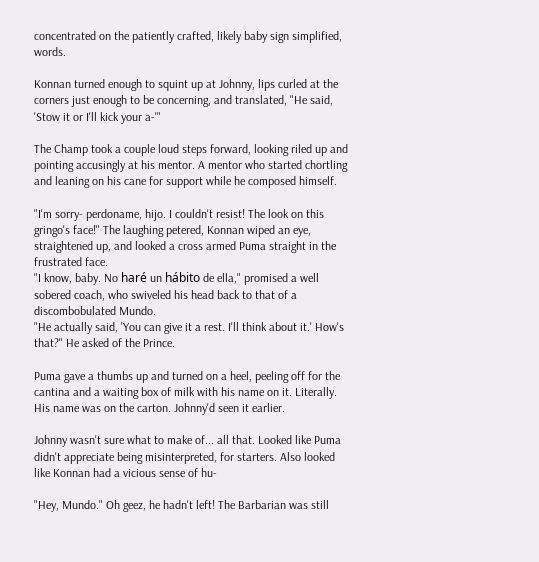concentrated on the patiently crafted, likely baby sign simplified, words.

Konnan turned enough to squint up at Johnny, lips curled at the corners just enough to be concerning, and translated, "He said, 'Stow it or I'll kick your a-'"

The Champ took a couple loud steps forward, looking riled up and pointing accusingly at his mentor. A mentor who started chortling and leaning on his cane for support while he composed himself.

"I'm sorry- perdoname, hijo. I couldn't resist! The look on this gringo's face!" The laughing petered, Konnan wiped an eye, straightened up, and looked a cross armed Puma straight in the frustrated face.
"I know, baby. No haré un hábito de ella," promised a well sobered coach, who swiveled his head back to that of a discombobulated Mundo.
"He actually said, 'You can give it a rest. I'll think about it.' How's that?" He asked of the Prince.

Puma gave a thumbs up and turned on a heel, peeling off for the cantina and a waiting box of milk with his name on it. Literally. His name was on the carton. Johnny'd seen it earlier.

Johnny wasn't sure what to make of... all that. Looked like Puma didn't appreciate being misinterpreted, for starters. Also looked like Konnan had a vicious sense of hu-

"Hey, Mundo." Oh geez, he hadn't left! The Barbarian was still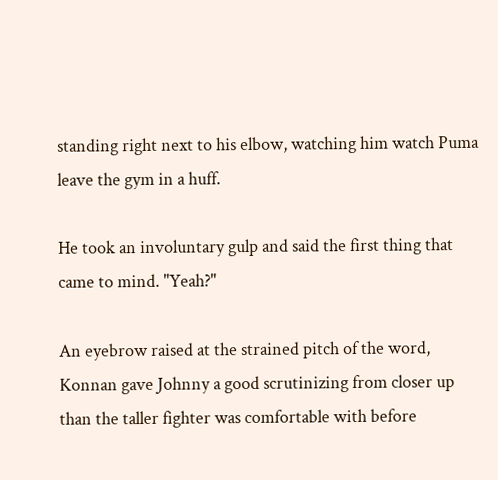standing right next to his elbow, watching him watch Puma leave the gym in a huff.

He took an involuntary gulp and said the first thing that came to mind. "Yeah?"

An eyebrow raised at the strained pitch of the word, Konnan gave Johnny a good scrutinizing from closer up than the taller fighter was comfortable with before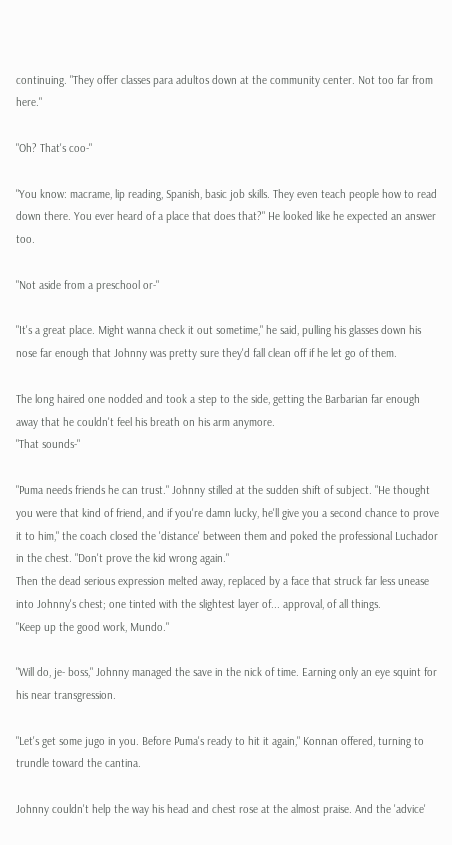continuing. "They offer classes para adultos down at the community center. Not too far from here."

"Oh? That's coo-"

"You know: macrame, lip reading, Spanish, basic job skills. They even teach people how to read down there. You ever heard of a place that does that?" He looked like he expected an answer too.

"Not aside from a preschool or-"

"It's a great place. Might wanna check it out sometime," he said, pulling his glasses down his nose far enough that Johnny was pretty sure they'd fall clean off if he let go of them.

The long haired one nodded and took a step to the side, getting the Barbarian far enough away that he couldn't feel his breath on his arm anymore.
"That sounds-"

"Puma needs friends he can trust." Johnny stilled at the sudden shift of subject. "He thought you were that kind of friend, and if you're damn lucky, he'll give you a second chance to prove it to him," the coach closed the 'distance' between them and poked the professional Luchador in the chest. "Don't prove the kid wrong again."
Then the dead serious expression melted away, replaced by a face that struck far less unease into Johnny's chest; one tinted with the slightest layer of... approval, of all things.
"Keep up the good work, Mundo."

"Will do, je- boss," Johnny managed the save in the nick of time. Earning only an eye squint for his near transgression.

"Let's get some jugo in you. Before Puma's ready to hit it again," Konnan offered, turning to trundle toward the cantina.

Johnny couldn't help the way his head and chest rose at the almost praise. And the 'advice'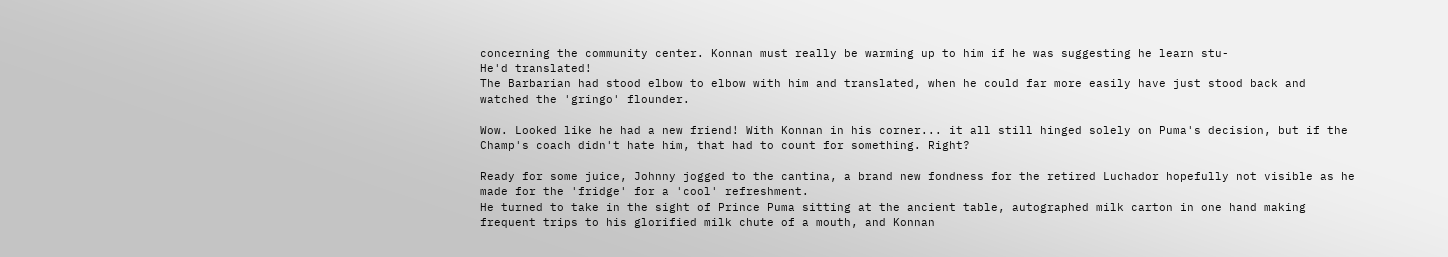concerning the community center. Konnan must really be warming up to him if he was suggesting he learn stu-
He'd translated!
The Barbarian had stood elbow to elbow with him and translated, when he could far more easily have just stood back and watched the 'gringo' flounder.

Wow. Looked like he had a new friend! With Konnan in his corner... it all still hinged solely on Puma's decision, but if the Champ's coach didn't hate him, that had to count for something. Right?

Ready for some juice, Johnny jogged to the cantina, a brand new fondness for the retired Luchador hopefully not visible as he made for the 'fridge' for a 'cool' refreshment.
He turned to take in the sight of Prince Puma sitting at the ancient table, autographed milk carton in one hand making frequent trips to his glorified milk chute of a mouth, and Konnan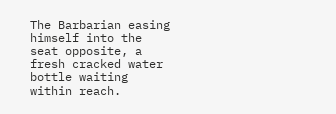The Barbarian easing himself into the seat opposite, a fresh cracked water bottle waiting within reach.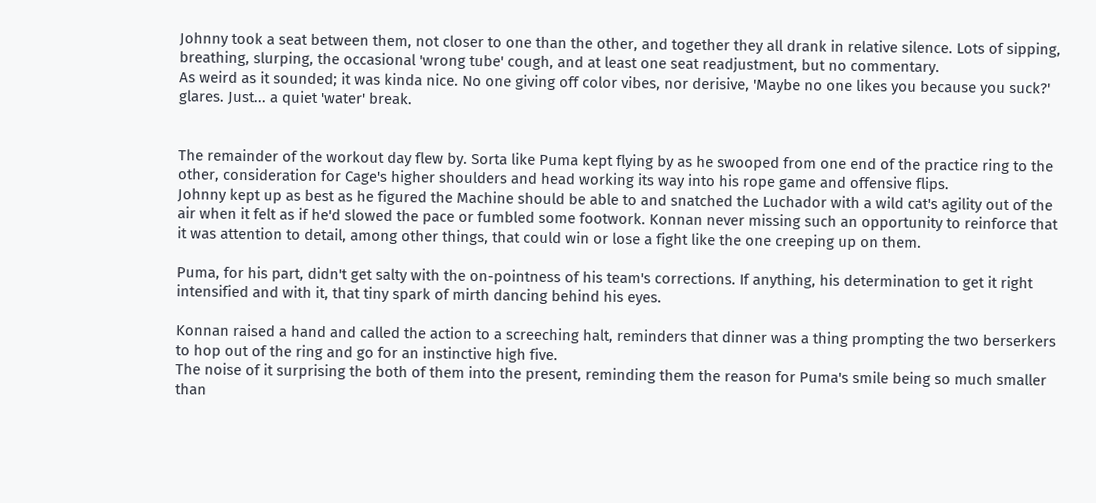Johnny took a seat between them, not closer to one than the other, and together they all drank in relative silence. Lots of sipping, breathing, slurping, the occasional 'wrong tube' cough, and at least one seat readjustment, but no commentary.
As weird as it sounded; it was kinda nice. No one giving off color vibes, nor derisive, 'Maybe no one likes you because you suck?' glares. Just... a quiet 'water' break.


The remainder of the workout day flew by. Sorta like Puma kept flying by as he swooped from one end of the practice ring to the other, consideration for Cage's higher shoulders and head working its way into his rope game and offensive flips.
Johnny kept up as best as he figured the Machine should be able to and snatched the Luchador with a wild cat's agility out of the air when it felt as if he'd slowed the pace or fumbled some footwork. Konnan never missing such an opportunity to reinforce that it was attention to detail, among other things, that could win or lose a fight like the one creeping up on them.

Puma, for his part, didn't get salty with the on-pointness of his team's corrections. If anything, his determination to get it right intensified and with it, that tiny spark of mirth dancing behind his eyes.

Konnan raised a hand and called the action to a screeching halt, reminders that dinner was a thing prompting the two berserkers to hop out of the ring and go for an instinctive high five.
The noise of it surprising the both of them into the present, reminding them the reason for Puma's smile being so much smaller than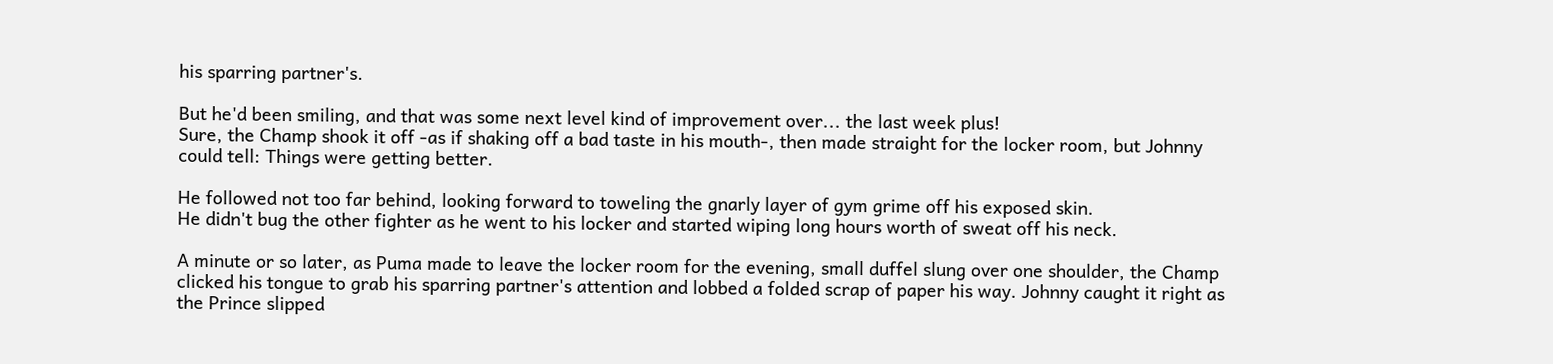his sparring partner's.

But he'd been smiling, and that was some next level kind of improvement over... the last week plus!
Sure, the Champ shook it off -as if shaking off a bad taste in his mouth-, then made straight for the locker room, but Johnny could tell: Things were getting better.

He followed not too far behind, looking forward to toweling the gnarly layer of gym grime off his exposed skin.
He didn't bug the other fighter as he went to his locker and started wiping long hours worth of sweat off his neck.

A minute or so later, as Puma made to leave the locker room for the evening, small duffel slung over one shoulder, the Champ clicked his tongue to grab his sparring partner's attention and lobbed a folded scrap of paper his way. Johnny caught it right as the Prince slipped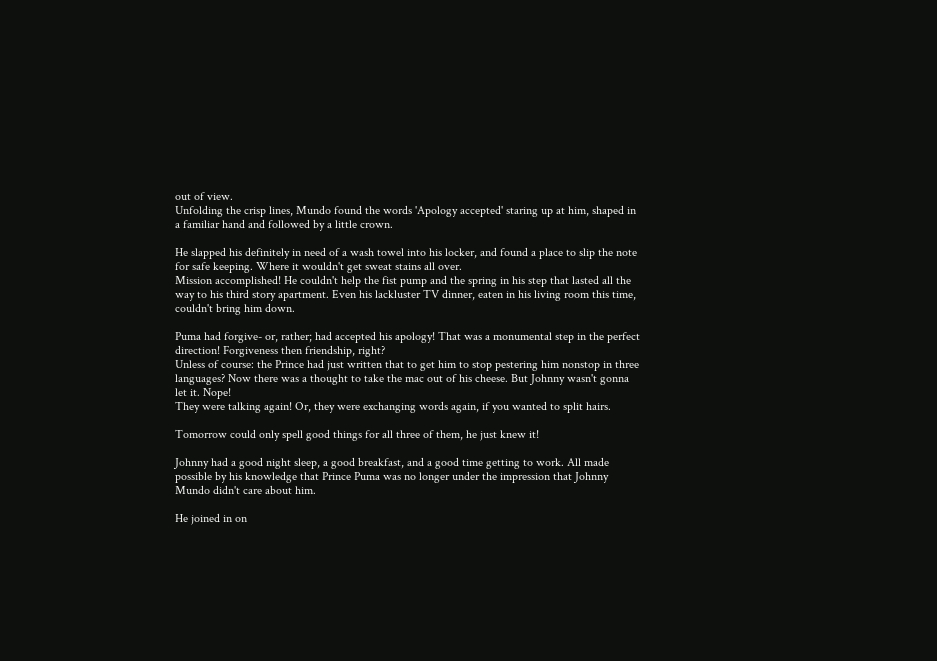out of view.
Unfolding the crisp lines, Mundo found the words 'Apology accepted' staring up at him, shaped in a familiar hand and followed by a little crown.

He slapped his definitely in need of a wash towel into his locker, and found a place to slip the note for safe keeping. Where it wouldn't get sweat stains all over.
Mission accomplished! He couldn't help the fist pump and the spring in his step that lasted all the way to his third story apartment. Even his lackluster TV dinner, eaten in his living room this time, couldn't bring him down.

Puma had forgive- or, rather; had accepted his apology! That was a monumental step in the perfect direction! Forgiveness then friendship, right?
Unless of course: the Prince had just written that to get him to stop pestering him nonstop in three languages? Now there was a thought to take the mac out of his cheese. But Johnny wasn't gonna let it. Nope!
They were talking again! Or, they were exchanging words again, if you wanted to split hairs.

Tomorrow could only spell good things for all three of them, he just knew it!

Johnny had a good night sleep, a good breakfast, and a good time getting to work. All made possible by his knowledge that Prince Puma was no longer under the impression that Johnny Mundo didn't care about him.

He joined in on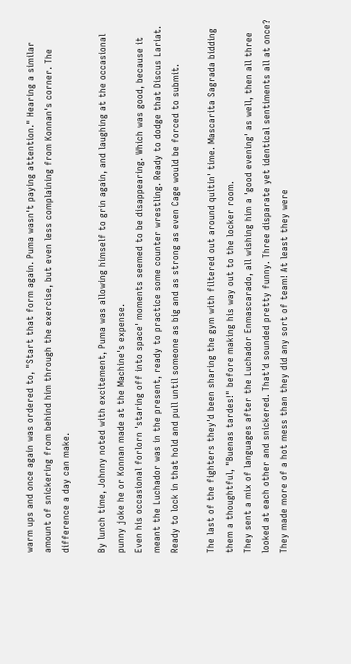warm ups and once again was ordered to, "Start that form again. Puma wasn't paying attention." Hearing a similar amount of snickering from behind him through the exercise, but even less complaining from Konnan's corner. The difference a day can make.

By lunch time, Johnny noted with excitement, Puma was allowing himself to grin again, and laughing at the occasional punny joke he or Konnan made at the Machine's expense.
Even his occasional forlorn 'staring off into space' moments seemed to be disappearing. Which was good, because it meant the Luchador was in the present, ready to practice some counter wrestling. Ready to dodge that Discus Lariat. Ready to lock in that hold and pull until someone as big and as strong as even Cage would be forced to submit.

The last of the fighters they'd been sharing the gym with filtered out around quitin' time. Mascarita Sagrada bidding them a thoughtful, "Buenas tardes!" before making his way out to the locker room.
They sent a mix of languages after the Luchador Enmascarado, all wishing him a 'good evening' as well, then all three looked at each other and snickered. That'd sounded pretty funny. Three disparate yet identical sentiments all at once? They made more of a hot mess than they did any sort of team! At least they were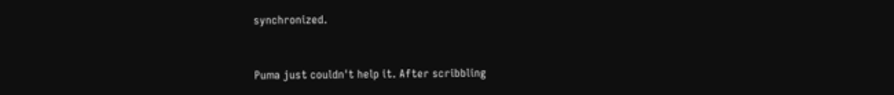synchronized.


Puma just couldn't help it. After scribbling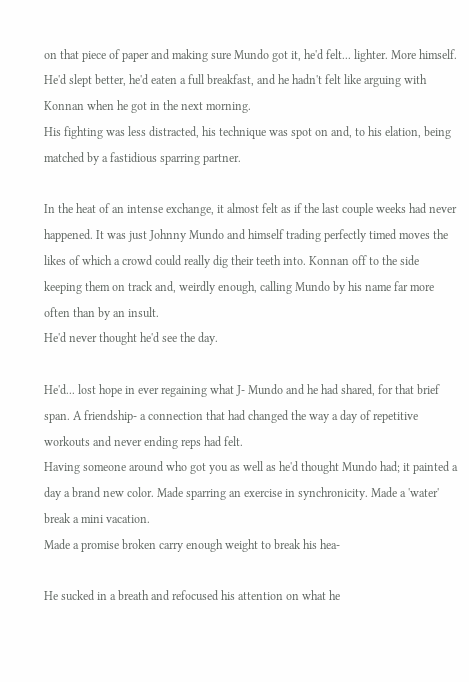on that piece of paper and making sure Mundo got it, he'd felt... lighter. More himself.
He'd slept better, he'd eaten a full breakfast, and he hadn't felt like arguing with Konnan when he got in the next morning.
His fighting was less distracted, his technique was spot on and, to his elation, being matched by a fastidious sparring partner.

In the heat of an intense exchange, it almost felt as if the last couple weeks had never happened. It was just Johnny Mundo and himself trading perfectly timed moves the likes of which a crowd could really dig their teeth into. Konnan off to the side keeping them on track and, weirdly enough, calling Mundo by his name far more often than by an insult.
He'd never thought he'd see the day.

He'd... lost hope in ever regaining what J- Mundo and he had shared, for that brief span. A friendship- a connection that had changed the way a day of repetitive workouts and never ending reps had felt.
Having someone around who got you as well as he'd thought Mundo had; it painted a day a brand new color. Made sparring an exercise in synchronicity. Made a 'water' break a mini vacation.
Made a promise broken carry enough weight to break his hea-

He sucked in a breath and refocused his attention on what he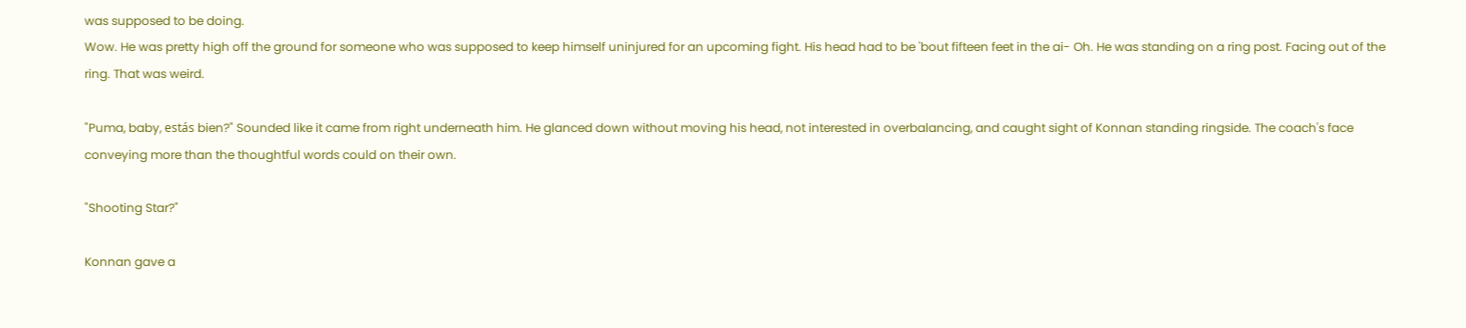was supposed to be doing.
Wow. He was pretty high off the ground for someone who was supposed to keep himself uninjured for an upcoming fight. His head had to be 'bout fifteen feet in the ai- Oh. He was standing on a ring post. Facing out of the ring. That was weird.

"Puma, baby, estás bien?" Sounded like it came from right underneath him. He glanced down without moving his head, not interested in overbalancing, and caught sight of Konnan standing ringside. The coach's face conveying more than the thoughtful words could on their own.

"Shooting Star?"

Konnan gave a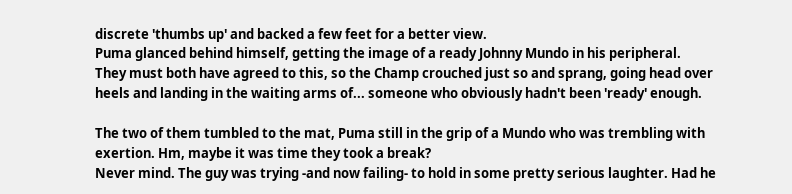discrete 'thumbs up' and backed a few feet for a better view.
Puma glanced behind himself, getting the image of a ready Johnny Mundo in his peripheral.
They must both have agreed to this, so the Champ crouched just so and sprang, going head over heels and landing in the waiting arms of... someone who obviously hadn't been 'ready' enough.

The two of them tumbled to the mat, Puma still in the grip of a Mundo who was trembling with exertion. Hm, maybe it was time they took a break?
Never mind. The guy was trying -and now failing- to hold in some pretty serious laughter. Had he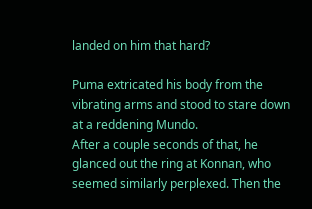landed on him that hard?

Puma extricated his body from the vibrating arms and stood to stare down at a reddening Mundo.
After a couple seconds of that, he glanced out the ring at Konnan, who seemed similarly perplexed. Then the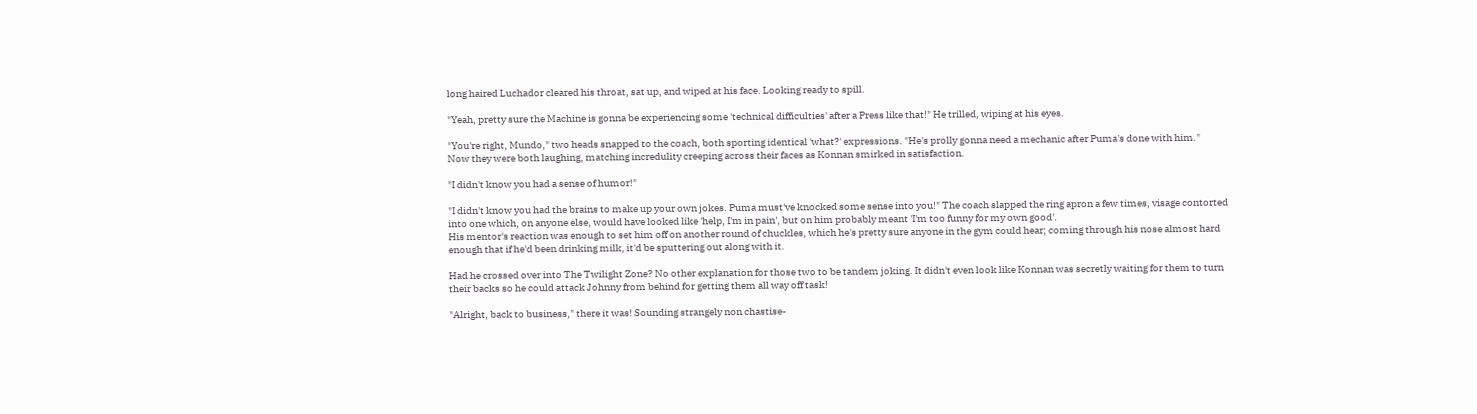long haired Luchador cleared his throat, sat up, and wiped at his face. Looking ready to spill.

"Yeah, pretty sure the Machine is gonna be experiencing some 'technical difficulties' after a Press like that!" He trilled, wiping at his eyes.

"You're right, Mundo," two heads snapped to the coach, both sporting identical 'what?' expressions. "He's prolly gonna need a mechanic after Puma's done with him."
Now they were both laughing, matching incredulity creeping across their faces as Konnan smirked in satisfaction.

"I didn't know you had a sense of humor!"

"I didn't know you had the brains to make up your own jokes. Puma must've knocked some sense into you!" The coach slapped the ring apron a few times, visage contorted into one which, on anyone else, would have looked like 'help, I'm in pain', but on him probably meant 'I'm too funny for my own good'.
His mentor's reaction was enough to set him off on another round of chuckles, which he's pretty sure anyone in the gym could hear; coming through his nose almost hard enough that if he'd been drinking milk, it'd be sputtering out along with it.

Had he crossed over into The Twilight Zone? No other explanation for those two to be tandem joking. It didn't even look like Konnan was secretly waiting for them to turn their backs so he could attack Johnny from behind for getting them all way off task!

"Alright, back to business," there it was! Sounding strangely non chastise-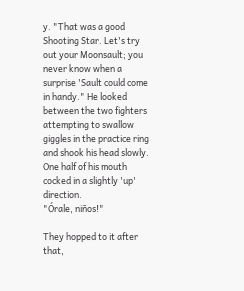y. "That was a good Shooting Star. Let's try out your Moonsault; you never know when a surprise 'Sault could come in handy." He looked between the two fighters attempting to swallow giggles in the practice ring and shook his head slowly. One half of his mouth cocked in a slightly 'up' direction.
"Órale, niños!"

They hopped to it after that,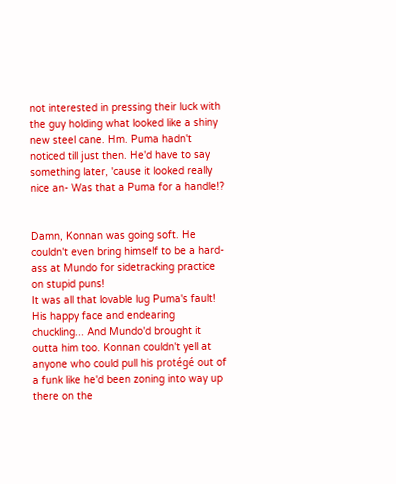not interested in pressing their luck with the guy holding what looked like a shiny new steel cane. Hm. Puma hadn't noticed till just then. He'd have to say something later, 'cause it looked really nice an- Was that a Puma for a handle!?


Damn, Konnan was going soft. He couldn't even bring himself to be a hard-ass at Mundo for sidetracking practice on stupid puns!
It was all that lovable lug Puma's fault! His happy face and endearing chuckling... And Mundo'd brought it outta him too. Konnan couldn't yell at anyone who could pull his protégé out of a funk like he'd been zoning into way up there on the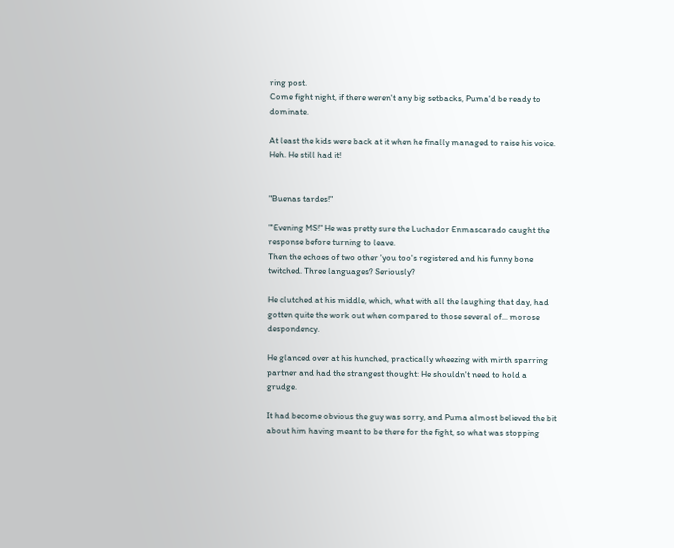ring post.
Come fight night, if there weren't any big setbacks, Puma'd be ready to dominate.

At least the kids were back at it when he finally managed to raise his voice.
Heh. He still had it!


"Buenas tardes!"

"'Evening MS!" He was pretty sure the Luchador Enmascarado caught the response before turning to leave.
Then the echoes of two other 'you too's registered and his funny bone twitched. Three languages? Seriously?

He clutched at his middle, which, what with all the laughing that day, had gotten quite the work out when compared to those several of... morose despondency.

He glanced over at his hunched, practically wheezing with mirth sparring partner and had the strangest thought: He shouldn't need to hold a grudge.

It had become obvious the guy was sorry, and Puma almost believed the bit about him having meant to be there for the fight, so what was stopping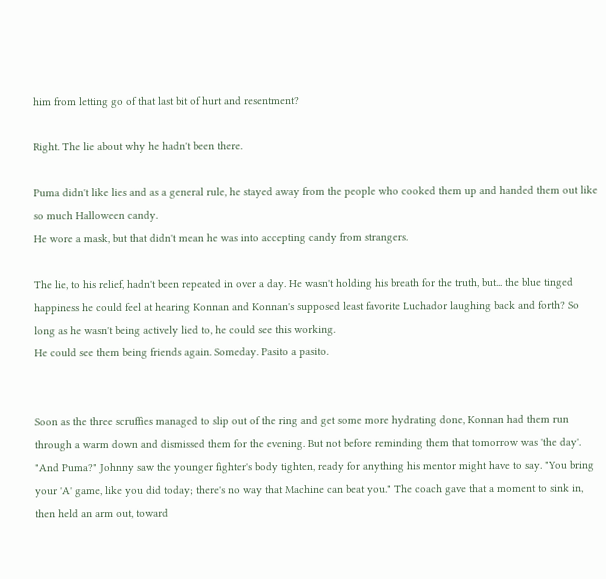him from letting go of that last bit of hurt and resentment?

Right. The lie about why he hadn't been there.

Puma didn't like lies and as a general rule, he stayed away from the people who cooked them up and handed them out like so much Halloween candy.
He wore a mask, but that didn't mean he was into accepting candy from strangers.

The lie, to his relief, hadn't been repeated in over a day. He wasn't holding his breath for the truth, but... the blue tinged happiness he could feel at hearing Konnan and Konnan's supposed least favorite Luchador laughing back and forth? So long as he wasn't being actively lied to, he could see this working.
He could see them being friends again. Someday. Pasito a pasito.


Soon as the three scruffies managed to slip out of the ring and get some more hydrating done, Konnan had them run through a warm down and dismissed them for the evening. But not before reminding them that tomorrow was 'the day'.
"And Puma?" Johnny saw the younger fighter's body tighten, ready for anything his mentor might have to say. "You bring your 'A' game, like you did today; there's no way that Machine can beat you." The coach gave that a moment to sink in, then held an arm out, toward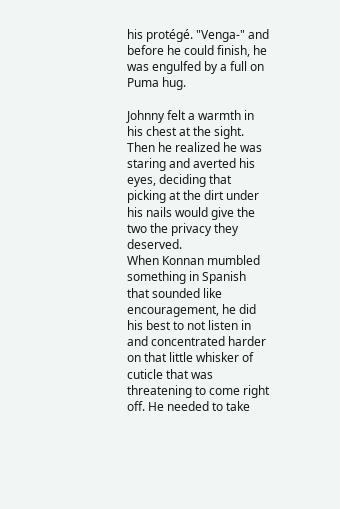his protégé. "Venga-" and before he could finish, he was engulfed by a full on Puma hug.

Johnny felt a warmth in his chest at the sight. Then he realized he was staring and averted his eyes, deciding that picking at the dirt under his nails would give the two the privacy they deserved.
When Konnan mumbled something in Spanish that sounded like encouragement, he did his best to not listen in and concentrated harder on that little whisker of cuticle that was threatening to come right off. He needed to take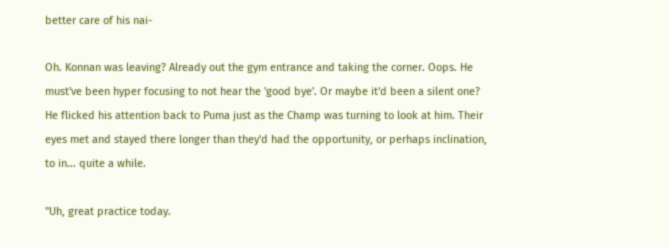better care of his nai-

Oh. Konnan was leaving? Already out the gym entrance and taking the corner. Oops. He must've been hyper focusing to not hear the 'good bye'. Or maybe it'd been a silent one?
He flicked his attention back to Puma just as the Champ was turning to look at him. Their eyes met and stayed there longer than they'd had the opportunity, or perhaps inclination, to in... quite a while.

"Uh, great practice today.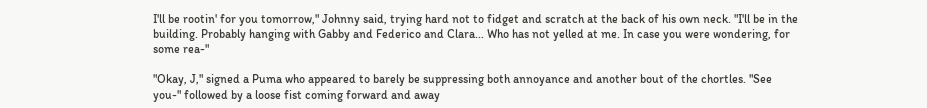I'll be rootin' for you tomorrow," Johnny said, trying hard not to fidget and scratch at the back of his own neck. "I'll be in the building. Probably hanging with Gabby and Federico and Clara... Who has not yelled at me. In case you were wondering, for some rea-"

"Okay, J," signed a Puma who appeared to barely be suppressing both annoyance and another bout of the chortles. "See you-" followed by a loose fist coming forward and away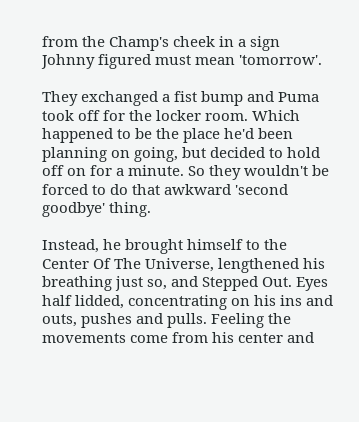from the Champ's cheek in a sign Johnny figured must mean 'tomorrow'.

They exchanged a fist bump and Puma took off for the locker room. Which happened to be the place he'd been planning on going, but decided to hold off on for a minute. So they wouldn't be forced to do that awkward 'second goodbye' thing.

Instead, he brought himself to the Center Of The Universe, lengthened his breathing just so, and Stepped Out. Eyes half lidded, concentrating on his ins and outs, pushes and pulls. Feeling the movements come from his center and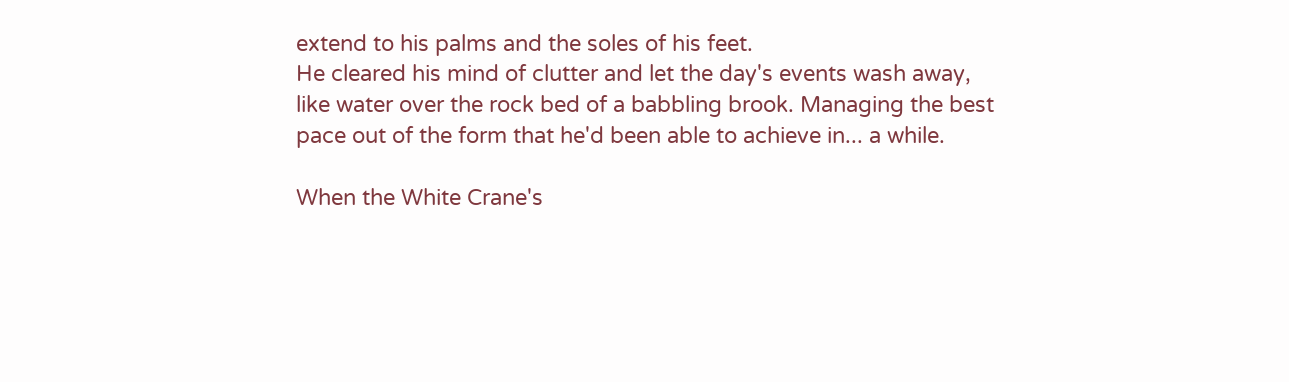extend to his palms and the soles of his feet.
He cleared his mind of clutter and let the day's events wash away, like water over the rock bed of a babbling brook. Managing the best pace out of the form that he'd been able to achieve in... a while.

When the White Crane's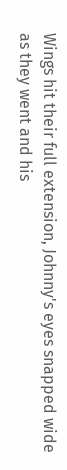Wings hit their full extension, Johnny's eyes snapped wide as they went and his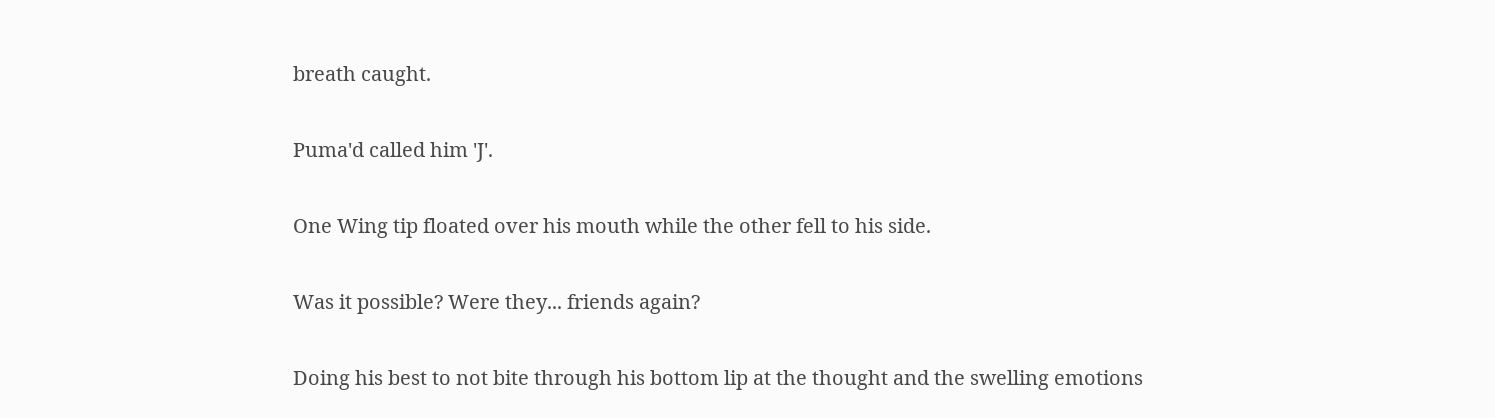breath caught.

Puma'd called him 'J'.

One Wing tip floated over his mouth while the other fell to his side.

Was it possible? Were they... friends again?

Doing his best to not bite through his bottom lip at the thought and the swelling emotions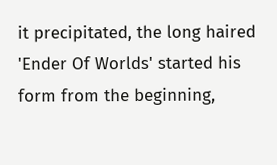it precipitated, the long haired 'Ender Of Worlds' started his form from the beginning,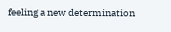feeling a new determination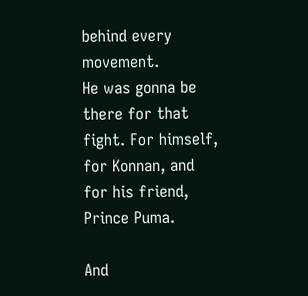behind every movement.
He was gonna be there for that fight. For himself, for Konnan, and for his friend, Prince Puma.

And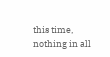this time, nothing in all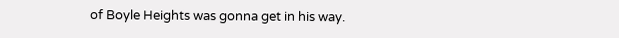of Boyle Heights was gonna get in his way.